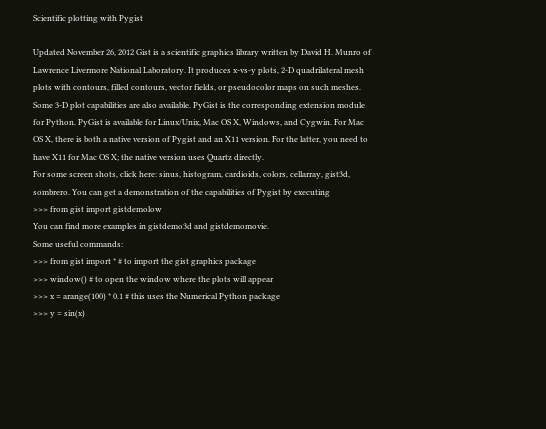Scientific plotting with Pygist

Updated November 26, 2012 Gist is a scientific graphics library written by David H. Munro of Lawrence Livermore National Laboratory. It produces x-vs-y plots, 2-D quadrilateral mesh plots with contours, filled contours, vector fields, or pseudocolor maps on such meshes. Some 3-D plot capabilities are also available. PyGist is the corresponding extension module for Python. PyGist is available for Linux/Unix, Mac OS X, Windows, and Cygwin. For Mac OS X, there is both a native version of Pygist and an X11 version. For the latter, you need to have X11 for Mac OS X; the native version uses Quartz directly.
For some screen shots, click here: sinus, histogram, cardioids, colors, cellarray, gist3d, sombrero. You can get a demonstration of the capabilities of Pygist by executing
>>> from gist import gistdemolow
You can find more examples in gistdemo3d and gistdemomovie.
Some useful commands:
>>> from gist import * # to import the gist graphics package
>>> window() # to open the window where the plots will appear
>>> x = arange(100) * 0.1 # this uses the Numerical Python package
>>> y = sin(x)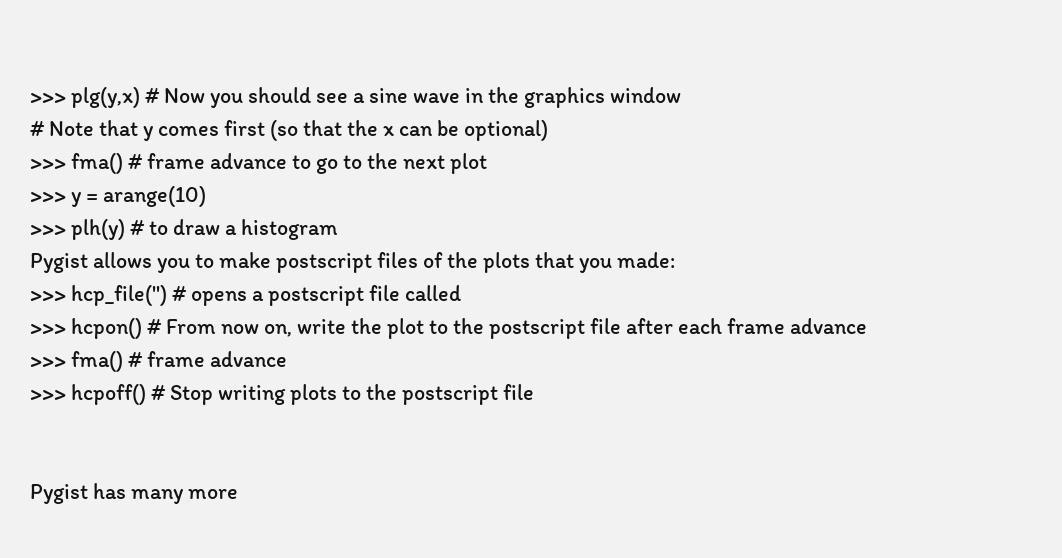>>> plg(y,x) # Now you should see a sine wave in the graphics window
# Note that y comes first (so that the x can be optional)
>>> fma() # frame advance to go to the next plot
>>> y = arange(10)
>>> plh(y) # to draw a histogram
Pygist allows you to make postscript files of the plots that you made:
>>> hcp_file('') # opens a postscript file called
>>> hcpon() # From now on, write the plot to the postscript file after each frame advance
>>> fma() # frame advance
>>> hcpoff() # Stop writing plots to the postscript file


Pygist has many more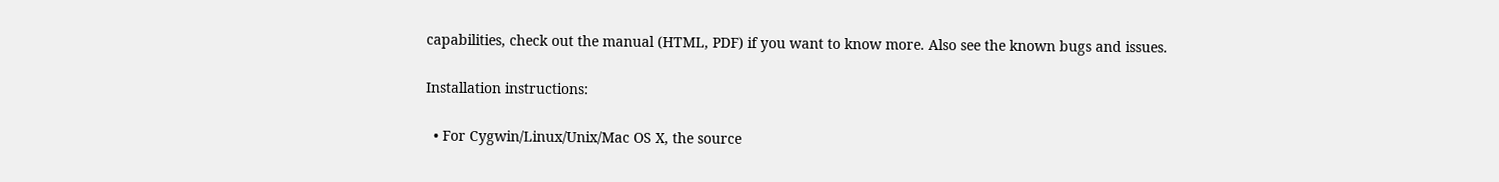capabilities, check out the manual (HTML, PDF) if you want to know more. Also see the known bugs and issues.

Installation instructions:

  • For Cygwin/Linux/Unix/Mac OS X, the source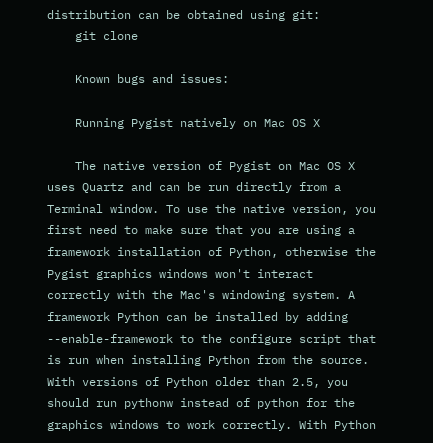distribution can be obtained using git:
    git clone

    Known bugs and issues:

    Running Pygist natively on Mac OS X

    The native version of Pygist on Mac OS X uses Quartz and can be run directly from a Terminal window. To use the native version, you first need to make sure that you are using a framework installation of Python, otherwise the Pygist graphics windows won't interact correctly with the Mac's windowing system. A framework Python can be installed by adding --enable-framework to the configure script that is run when installing Python from the source. With versions of Python older than 2.5, you should run pythonw instead of python for the graphics windows to work correctly. With Python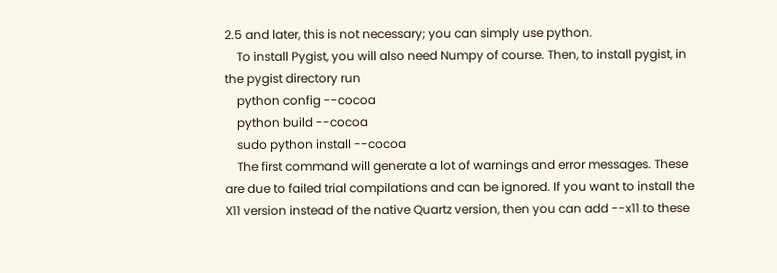2.5 and later, this is not necessary; you can simply use python.
    To install Pygist, you will also need Numpy of course. Then, to install pygist, in the pygist directory run
    python config --cocoa
    python build --cocoa
    sudo python install --cocoa
    The first command will generate a lot of warnings and error messages. These are due to failed trial compilations and can be ignored. If you want to install the X11 version instead of the native Quartz version, then you can add --x11 to these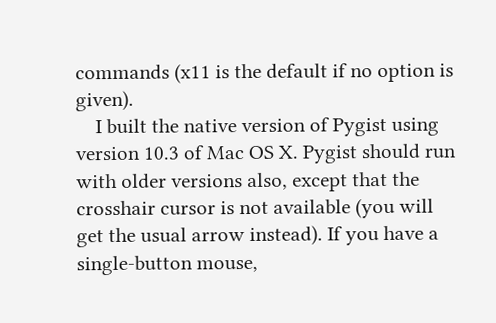commands (x11 is the default if no option is given).
    I built the native version of Pygist using version 10.3 of Mac OS X. Pygist should run with older versions also, except that the crosshair cursor is not available (you will get the usual arrow instead). If you have a single-button mouse,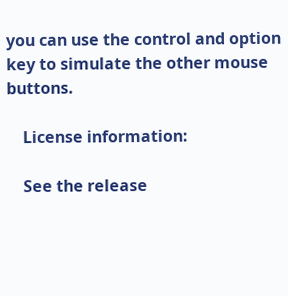you can use the control and option key to simulate the other mouse buttons.

    License information:

    See the release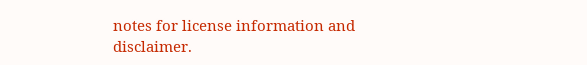notes for license information and disclaimer.